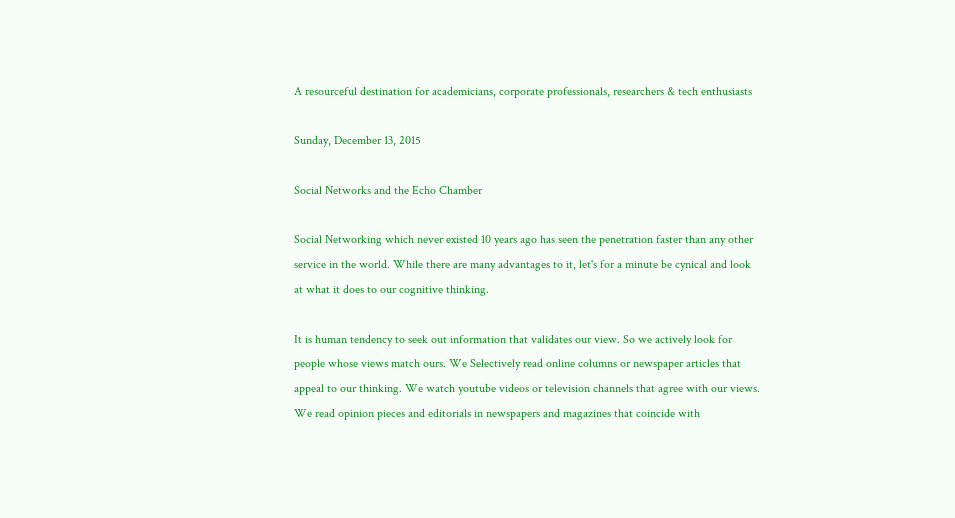A resourceful destination for academicians, corporate professionals, researchers & tech enthusiasts

Sunday, December 13, 2015

Social Networks and the Echo Chamber

Social Networking which never existed 10 years ago has seen the penetration faster than any other service in the world. While there are many advantages to it, let's for a minute be cynical and look at what it does to our cognitive thinking.

It is human tendency to seek out information that validates our view. So we actively look for people whose views match ours. We Selectively read online columns or newspaper articles that appeal to our thinking. We watch youtube videos or television channels that agree with our views. We read opinion pieces and editorials in newspapers and magazines that coincide with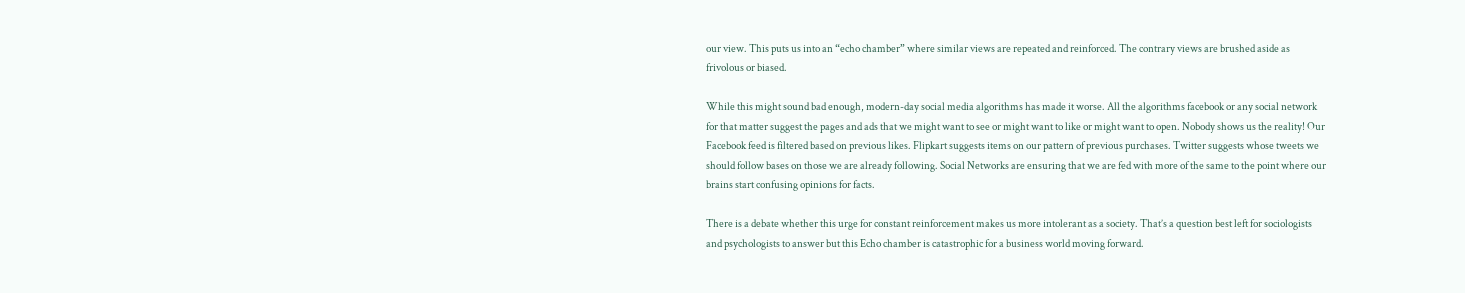our view. This puts us into an “echo chamber” where similar views are repeated and reinforced. The contrary views are brushed aside as frivolous or biased.

While this might sound bad enough, modern-day social media algorithms has made it worse. All the algorithms facebook or any social network for that matter suggest the pages and ads that we might want to see or might want to like or might want to open. Nobody shows us the reality! Our Facebook feed is filtered based on previous likes. Flipkart suggests items on our pattern of previous purchases. Twitter suggests whose tweets we should follow bases on those we are already following. Social Networks are ensuring that we are fed with more of the same to the point where our brains start confusing opinions for facts.

There is a debate whether this urge for constant reinforcement makes us more intolerant as a society. That’s a question best left for sociologists and psychologists to answer but this Echo chamber is catastrophic for a business world moving forward.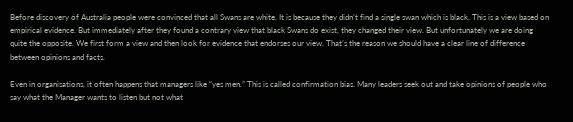Before discovery of Australia people were convinced that all Swans are white. It is because they didn’t find a single swan which is black. This is a view based on empirical evidence. But immediately after they found a contrary view that black Swans do exist, they changed their view. But unfortunately we are doing quite the opposite. We first form a view and then look for evidence that endorses our view. That’s the reason we should have a clear line of difference between opinions and facts.

Even in organisations, it often happens that managers like “yes men.” This is called confirmation bias. Many leaders seek out and take opinions of people who say what the Manager wants to listen but not what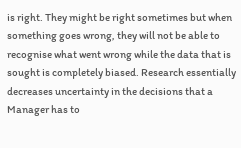is right. They might be right sometimes but when something goes wrong, they will not be able to recognise what went wrong while the data that is sought is completely biased. Research essentially decreases uncertainty in the decisions that a Manager has to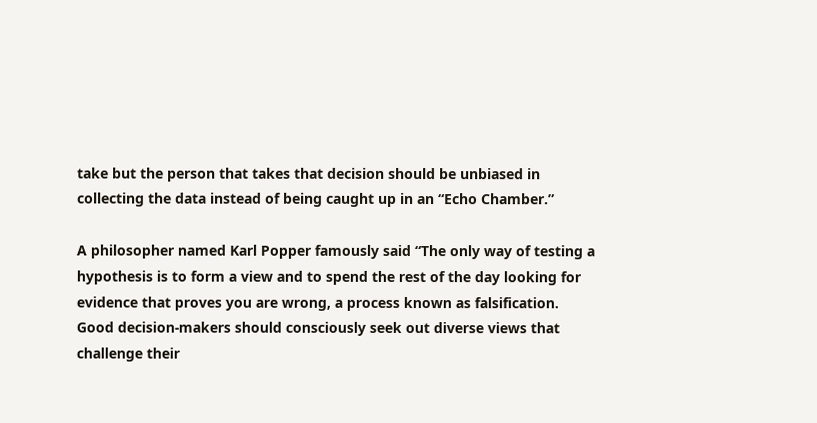take but the person that takes that decision should be unbiased in collecting the data instead of being caught up in an “Echo Chamber.”

A philosopher named Karl Popper famously said “The only way of testing a hypothesis is to form a view and to spend the rest of the day looking for evidence that proves you are wrong, a process known as falsification. Good decision-makers should consciously seek out diverse views that challenge their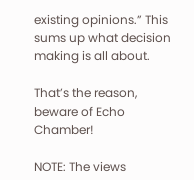existing opinions.” This sums up what decision making is all about.

That’s the reason, beware of Echo Chamber!

NOTE: The views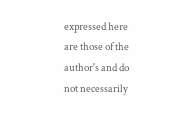expressed here are those of the author's and do not necessarily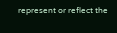represent or reflect the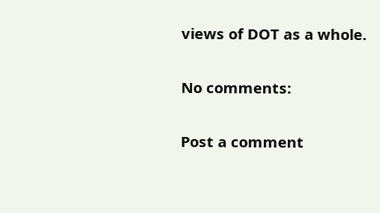views of DOT as a whole.

No comments:

Post a comment